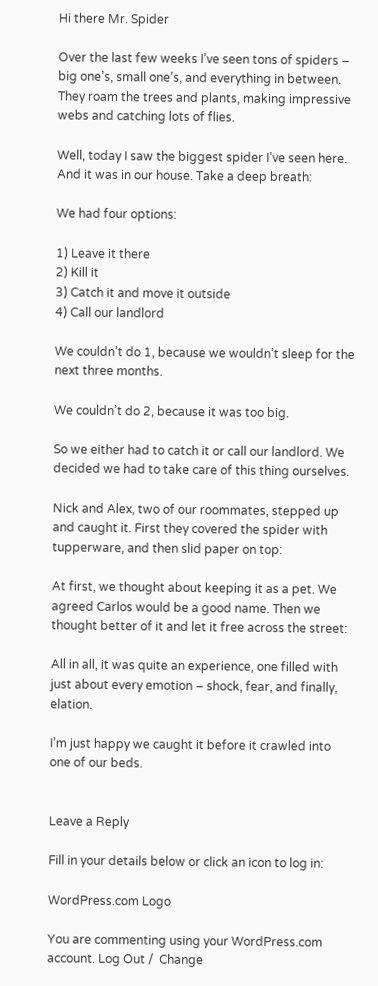Hi there Mr. Spider

Over the last few weeks I’ve seen tons of spiders – big one’s, small one’s, and everything in between. They roam the trees and plants, making impressive webs and catching lots of flies.

Well, today I saw the biggest spider I’ve seen here. And it was in our house. Take a deep breath:

We had four options:

1) Leave it there
2) Kill it
3) Catch it and move it outside
4) Call our landlord

We couldn’t do 1, because we wouldn’t sleep for the next three months.

We couldn’t do 2, because it was too big.

So we either had to catch it or call our landlord. We decided we had to take care of this thing ourselves.

Nick and Alex, two of our roommates, stepped up and caught it. First they covered the spider with tupperware, and then slid paper on top:

At first, we thought about keeping it as a pet. We agreed Carlos would be a good name. Then we thought better of it and let it free across the street:

All in all, it was quite an experience, one filled with just about every emotion – shock, fear, and finally, elation.

I’m just happy we caught it before it crawled into one of our beds.


Leave a Reply

Fill in your details below or click an icon to log in:

WordPress.com Logo

You are commenting using your WordPress.com account. Log Out /  Change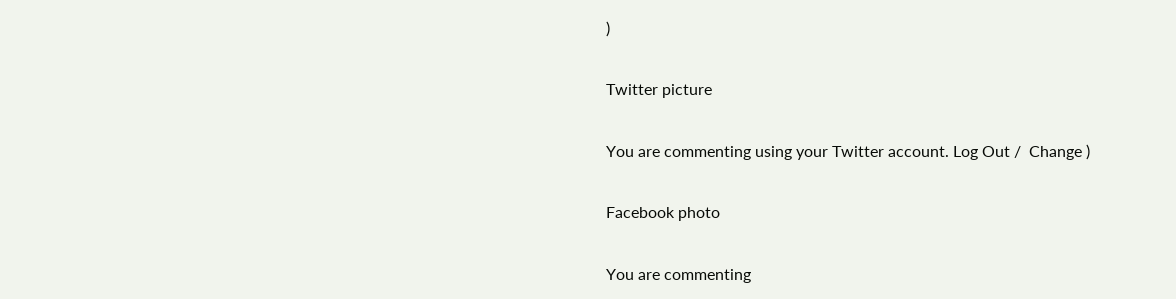)

Twitter picture

You are commenting using your Twitter account. Log Out /  Change )

Facebook photo

You are commenting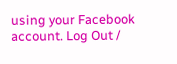using your Facebook account. Log Out /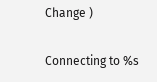Change )

Connecting to %s